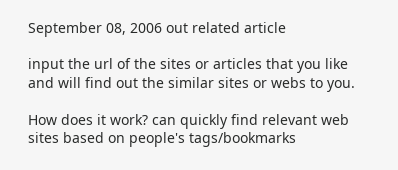September 08, 2006 out related article

input the url of the sites or articles that you like and will find out the similar sites or webs to you.

How does it work? can quickly find relevant web sites based on people's tags/bookmarks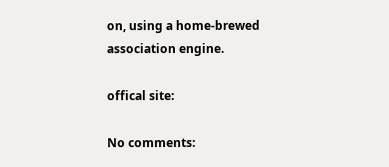on, using a home-brewed association engine.

offical site:

No comments: